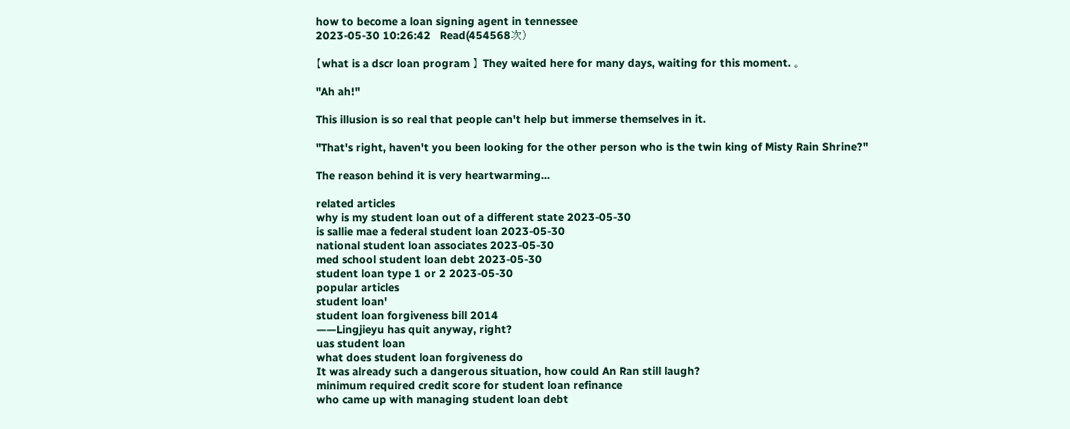how to become a loan signing agent in tennessee
2023-05-30 10:26:42   Read(454568次)

【what is a dscr loan program 】 They waited here for many days, waiting for this moment. 。

"Ah ah!"

This illusion is so real that people can't help but immerse themselves in it.

"That's right, haven't you been looking for the other person who is the twin king of Misty Rain Shrine?"

The reason behind it is very heartwarming...

related articles
why is my student loan out of a different state 2023-05-30
is sallie mae a federal student loan 2023-05-30
national student loan associates 2023-05-30
med school student loan debt 2023-05-30
student loan type 1 or 2 2023-05-30
popular articles
student loan'
student loan forgiveness bill 2014
——Lingjieyu has quit anyway, right?
uas student loan
what does student loan forgiveness do
It was already such a dangerous situation, how could An Ran still laugh?
minimum required credit score for student loan refinance
who came up with managing student loan debt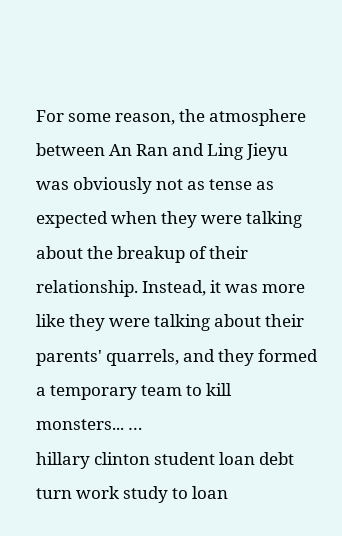For some reason, the atmosphere between An Ran and Ling Jieyu was obviously not as tense as expected when they were talking about the breakup of their relationship. Instead, it was more like they were talking about their parents' quarrels, and they formed a temporary team to kill monsters... …
hillary clinton student loan debt
turn work study to loan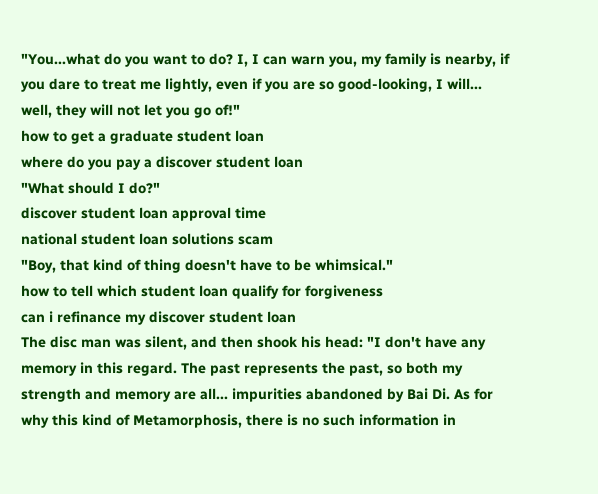"You...what do you want to do? I, I can warn you, my family is nearby, if you dare to treat me lightly, even if you are so good-looking, I will... well, they will not let you go of!"
how to get a graduate student loan
where do you pay a discover student loan
"What should I do?"
discover student loan approval time
national student loan solutions scam
"Boy, that kind of thing doesn't have to be whimsical."
how to tell which student loan qualify for forgiveness
can i refinance my discover student loan
The disc man was silent, and then shook his head: "I don't have any memory in this regard. The past represents the past, so both my strength and memory are all... impurities abandoned by Bai Di. As for why this kind of Metamorphosis, there is no such information in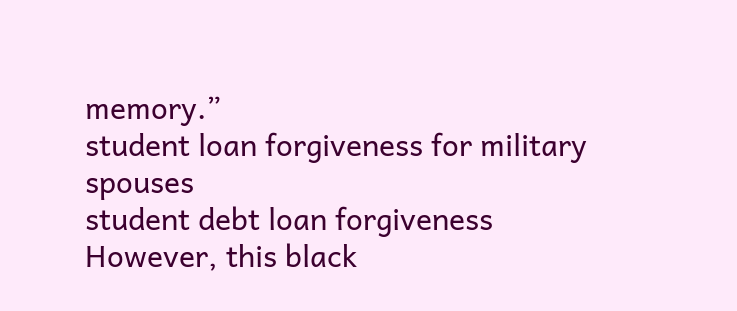memory.”
student loan forgiveness for military spouses
student debt loan forgiveness
However, this black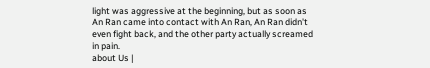light was aggressive at the beginning, but as soon as An Ran came into contact with An Ran, An Ran didn't even fight back, and the other party actually screamed in pain.
about Us |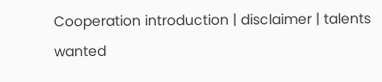Cooperation introduction | disclaimer | talents wanted